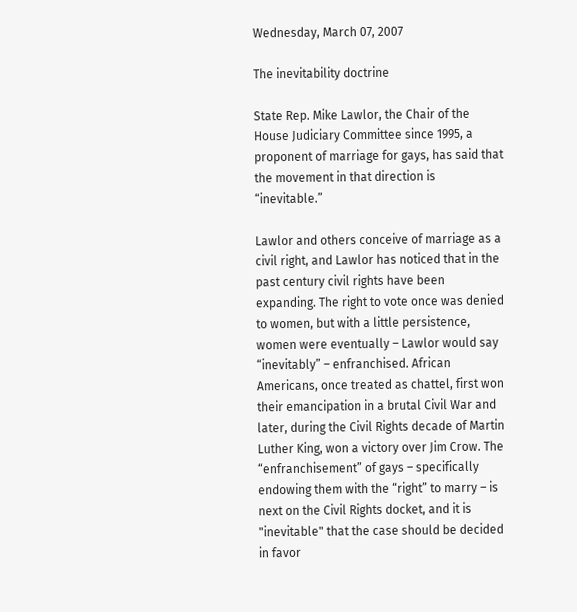Wednesday, March 07, 2007

The inevitability doctrine

State Rep. Mike Lawlor, the Chair of the House Judiciary Committee since 1995, a proponent of marriage for gays, has said that the movement in that direction is “inevitable.”

Lawlor and others conceive of marriage as a civil right, and Lawlor has noticed that in the past century civil rights have been expanding. The right to vote once was denied to women, but with a little persistence, women were eventually – Lawlor would say “inevitably” – enfranchised. African Americans, once treated as chattel, first won their emancipation in a brutal Civil War and later, during the Civil Rights decade of Martin Luther King, won a victory over Jim Crow. The “enfranchisement” of gays – specifically endowing them with the “right” to marry – is next on the Civil Rights docket, and it is "inevitable" that the case should be decided in favor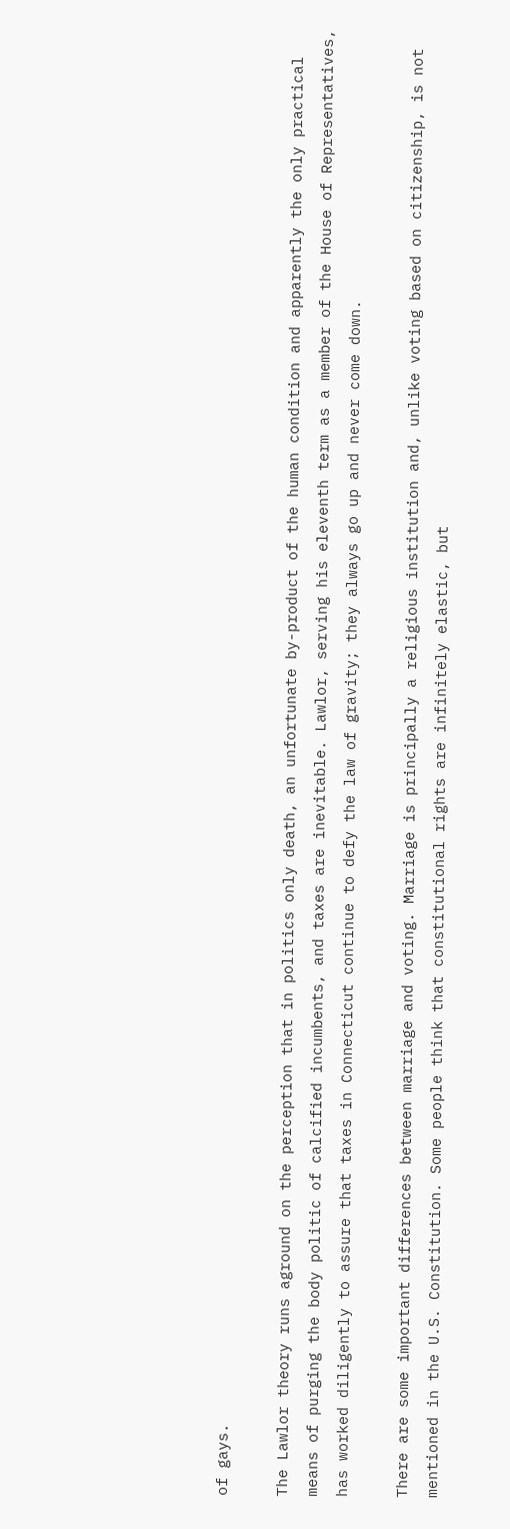of gays.

The Lawlor theory runs aground on the perception that in politics only death, an unfortunate by-product of the human condition and apparently the only practical means of purging the body politic of calcified incumbents, and taxes are inevitable. Lawlor, serving his eleventh term as a member of the House of Representatives, has worked diligently to assure that taxes in Connecticut continue to defy the law of gravity; they always go up and never come down.

There are some important differences between marriage and voting. Marriage is principally a religious institution and, unlike voting based on citizenship, is not mentioned in the U.S. Constitution. Some people think that constitutional rights are infinitely elastic, but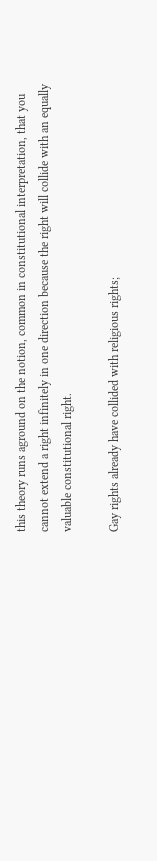this theory runs aground on the notion, common in constitutional interpretation, that you cannot extend a right infinitely in one direction because the right will collide with an equally valuable constitutional right.

Gay rights already have collided with religious rights;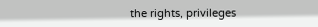the rights, privileges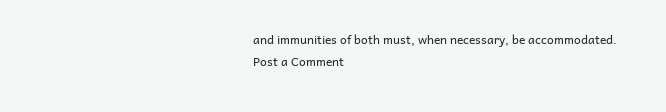and immunities of both must, when necessary, be accommodated.
Post a Comment